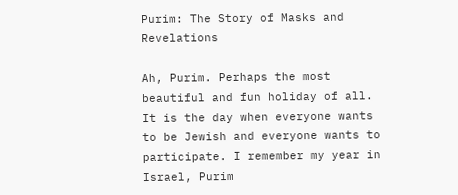Purim: The Story of Masks and Revelations

Ah, Purim. Perhaps the most beautiful and fun holiday of all. It is the day when everyone wants to be Jewish and everyone wants to participate. I remember my year in Israel, Purim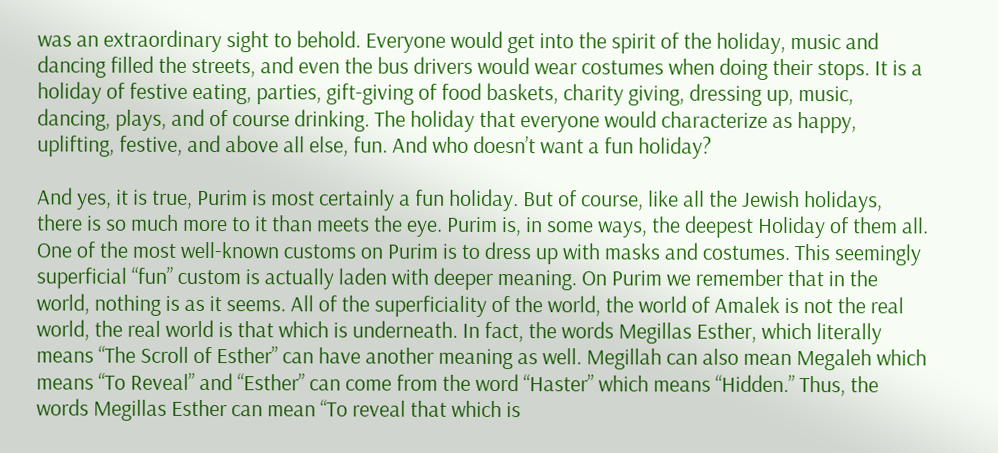was an extraordinary sight to behold. Everyone would get into the spirit of the holiday, music and dancing filled the streets, and even the bus drivers would wear costumes when doing their stops. It is a holiday of festive eating, parties, gift-giving of food baskets, charity giving, dressing up, music, dancing, plays, and of course drinking. The holiday that everyone would characterize as happy, uplifting, festive, and above all else, fun. And who doesn’t want a fun holiday?

And yes, it is true, Purim is most certainly a fun holiday. But of course, like all the Jewish holidays, there is so much more to it than meets the eye. Purim is, in some ways, the deepest Holiday of them all. One of the most well-known customs on Purim is to dress up with masks and costumes. This seemingly superficial “fun” custom is actually laden with deeper meaning. On Purim we remember that in the world, nothing is as it seems. All of the superficiality of the world, the world of Amalek is not the real world, the real world is that which is underneath. In fact, the words Megillas Esther, which literally means “The Scroll of Esther” can have another meaning as well. Megillah can also mean Megaleh which means “To Reveal” and “Esther” can come from the word “Haster” which means “Hidden.” Thus, the words Megillas Esther can mean “To reveal that which is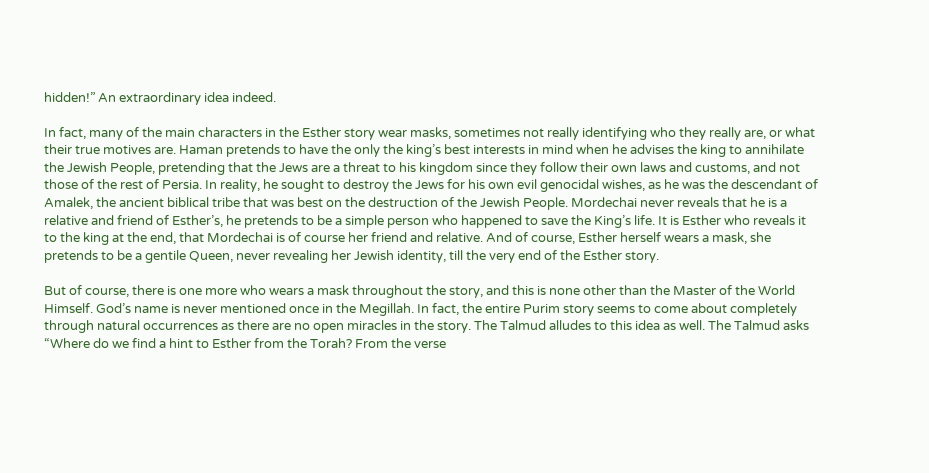hidden!” An extraordinary idea indeed.

In fact, many of the main characters in the Esther story wear masks, sometimes not really identifying who they really are, or what their true motives are. Haman pretends to have the only the king’s best interests in mind when he advises the king to annihilate the Jewish People, pretending that the Jews are a threat to his kingdom since they follow their own laws and customs, and not those of the rest of Persia. In reality, he sought to destroy the Jews for his own evil genocidal wishes, as he was the descendant of Amalek, the ancient biblical tribe that was best on the destruction of the Jewish People. Mordechai never reveals that he is a relative and friend of Esther’s, he pretends to be a simple person who happened to save the King’s life. It is Esther who reveals it to the king at the end, that Mordechai is of course her friend and relative. And of course, Esther herself wears a mask, she pretends to be a gentile Queen, never revealing her Jewish identity, till the very end of the Esther story.

But of course, there is one more who wears a mask throughout the story, and this is none other than the Master of the World Himself. God’s name is never mentioned once in the Megillah. In fact, the entire Purim story seems to come about completely through natural occurrences as there are no open miracles in the story. The Talmud alludes to this idea as well. The Talmud asks “Where do we find a hint to Esther from the Torah? From the verse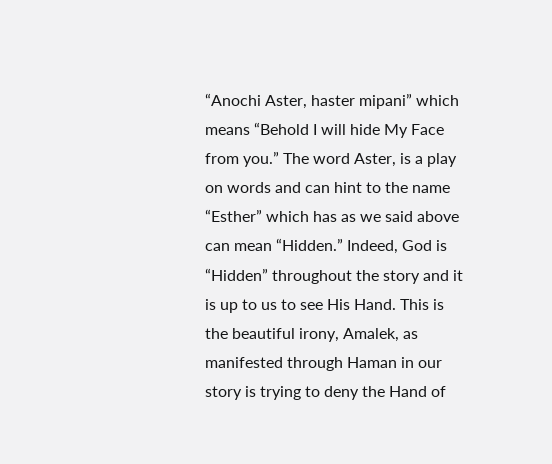“Anochi Aster, haster mipani” which means “Behold I will hide My Face from you.” The word Aster, is a play on words and can hint to the name “Esther” which has as we said above can mean “Hidden.” Indeed, God is “Hidden” throughout the story and it is up to us to see His Hand. This is the beautiful irony, Amalek, as manifested through Haman in our story is trying to deny the Hand of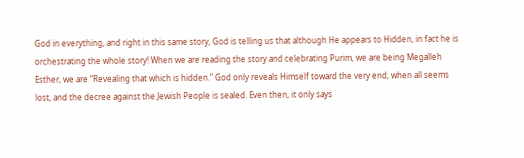God in everything, and right in this same story, God is telling us that although He appears to Hidden, in fact he is orchestrating the whole story! When we are reading the story and celebrating Purim, we are being Megalleh Esther, we are “Revealing that which is hidden.” God only reveals Himself toward the very end, when all seems lost, and the decree against the Jewish People is sealed. Even then, it only says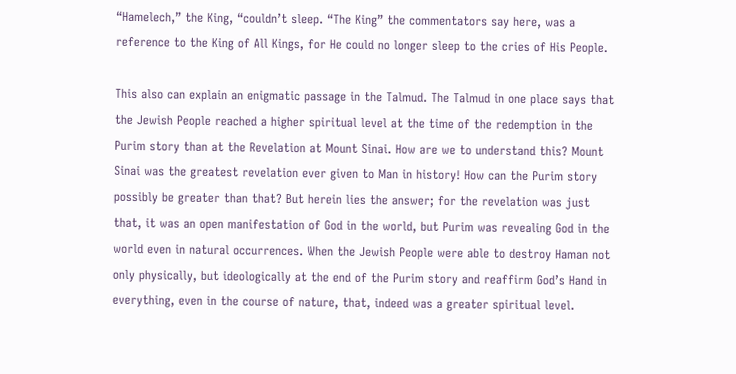“Hamelech,” the King, “couldn’t sleep. “The King” the commentators say here, was a reference to the King of All Kings, for He could no longer sleep to the cries of His People.

This also can explain an enigmatic passage in the Talmud. The Talmud in one place says that the Jewish People reached a higher spiritual level at the time of the redemption in the Purim story than at the Revelation at Mount Sinai. How are we to understand this? Mount Sinai was the greatest revelation ever given to Man in history! How can the Purim story possibly be greater than that? But herein lies the answer; for the revelation was just that, it was an open manifestation of God in the world, but Purim was revealing God in the world even in natural occurrences. When the Jewish People were able to destroy Haman not only physically, but ideologically at the end of the Purim story and reaffirm God’s Hand in everything, even in the course of nature, that, indeed was a greater spiritual level.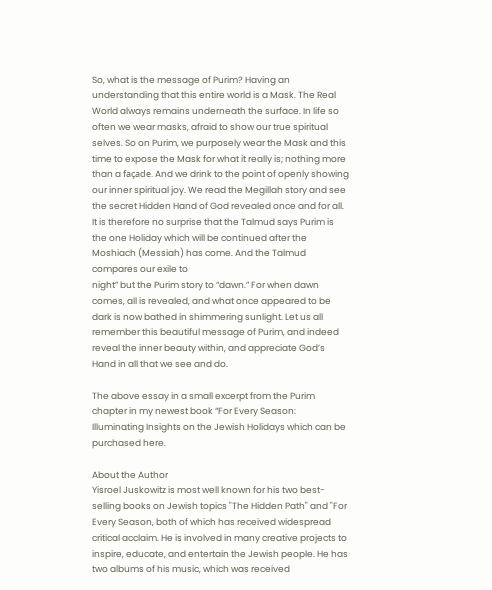So, what is the message of Purim? Having an understanding that this entire world is a Mask. The Real World always remains underneath the surface. In life so often we wear masks, afraid to show our true spiritual selves. So on Purim, we purposely wear the Mask and this time to expose the Mask for what it really is; nothing more than a façade. And we drink to the point of openly showing our inner spiritual joy. We read the Megillah story and see the secret Hidden Hand of God revealed once and for all. It is therefore no surprise that the Talmud says Purim is the one Holiday which will be continued after the Moshiach (Messiah) has come. And the Talmud compares our exile to
night” but the Purim story to “dawn.” For when dawn comes, all is revealed, and what once appeared to be dark is now bathed in shimmering sunlight. Let us all remember this beautiful message of Purim, and indeed reveal the inner beauty within, and appreciate God’s Hand in all that we see and do.

The above essay in a small excerpt from the Purim chapter in my newest book “For Every Season: Illuminating Insights on the Jewish Holidays which can be purchased here.

About the Author
Yisroel Juskowitz is most well known for his two best-selling books on Jewish topics "The Hidden Path" and "For Every Season, both of which has received widespread critical acclaim. He is involved in many creative projects to inspire, educate, and entertain the Jewish people. He has two albums of his music, which was received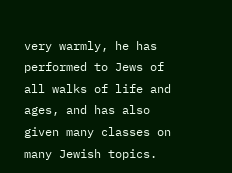very warmly, he has performed to Jews of all walks of life and ages, and has also given many classes on many Jewish topics.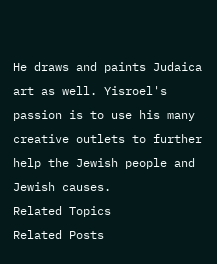He draws and paints Judaica art as well. Yisroel's passion is to use his many creative outlets to further help the Jewish people and Jewish causes.
Related Topics
Related Posts